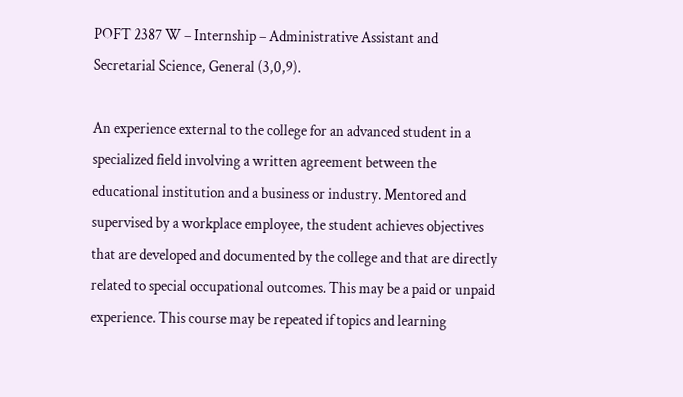POFT 2387 W – Internship – Administrative Assistant and Secretarial Science, General (3,0,9).

An experience external to the college for an advanced student in a specialized field involving a written agreement between the educational institution and a business or industry. Mentored and supervised by a workplace employee, the student achieves objectives that are developed and documented by the college and that are directly related to special occupational outcomes. This may be a paid or unpaid experience. This course may be repeated if topics and learning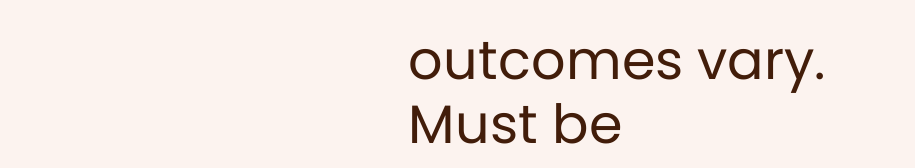outcomes vary. Must be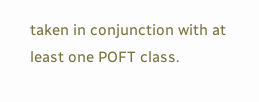taken in conjunction with at least one POFT class.